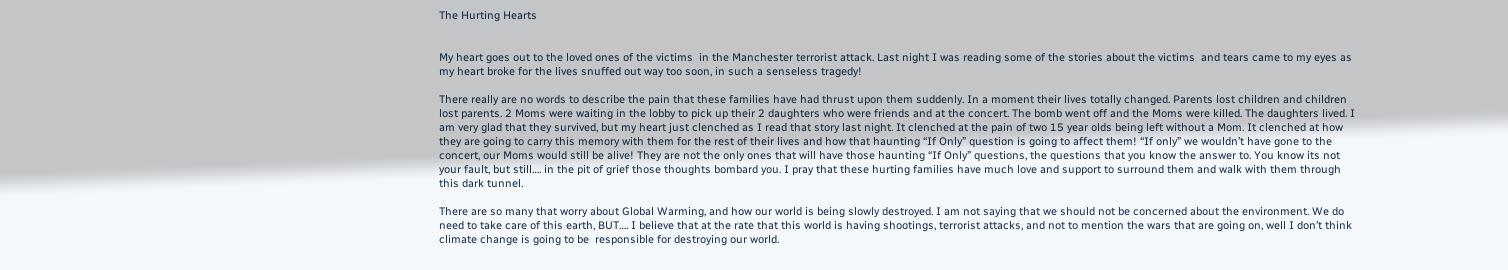The Hurting Hearts


My heart goes out to the loved ones of the victims  in the Manchester terrorist attack. Last night I was reading some of the stories about the victims  and tears came to my eyes as my heart broke for the lives snuffed out way too soon, in such a senseless tragedy!

There really are no words to describe the pain that these families have had thrust upon them suddenly. In a moment their lives totally changed. Parents lost children and children lost parents. 2 Moms were waiting in the lobby to pick up their 2 daughters who were friends and at the concert. The bomb went off and the Moms were killed. The daughters lived. I am very glad that they survived, but my heart just clenched as I read that story last night. It clenched at the pain of two 15 year olds being left without a Mom. It clenched at how they are going to carry this memory with them for the rest of their lives and how that haunting “If Only” question is going to affect them! “If only” we wouldn’t have gone to the concert, our Moms would still be alive! They are not the only ones that will have those haunting “If Only” questions, the questions that you know the answer to. You know its not your fault, but still…. in the pit of grief those thoughts bombard you. I pray that these hurting families have much love and support to surround them and walk with them through this dark tunnel.

There are so many that worry about Global Warming, and how our world is being slowly destroyed. I am not saying that we should not be concerned about the environment. We do need to take care of this earth, BUT…. I believe that at the rate that this world is having shootings, terrorist attacks, and not to mention the wars that are going on, well I don’t think climate change is going to be  responsible for destroying our world.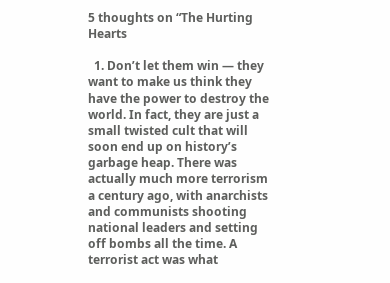5 thoughts on “The Hurting Hearts

  1. Don’t let them win — they want to make us think they have the power to destroy the world. In fact, they are just a small twisted cult that will soon end up on history’s garbage heap. There was actually much more terrorism a century ago, with anarchists and communists shooting national leaders and setting off bombs all the time. A terrorist act was what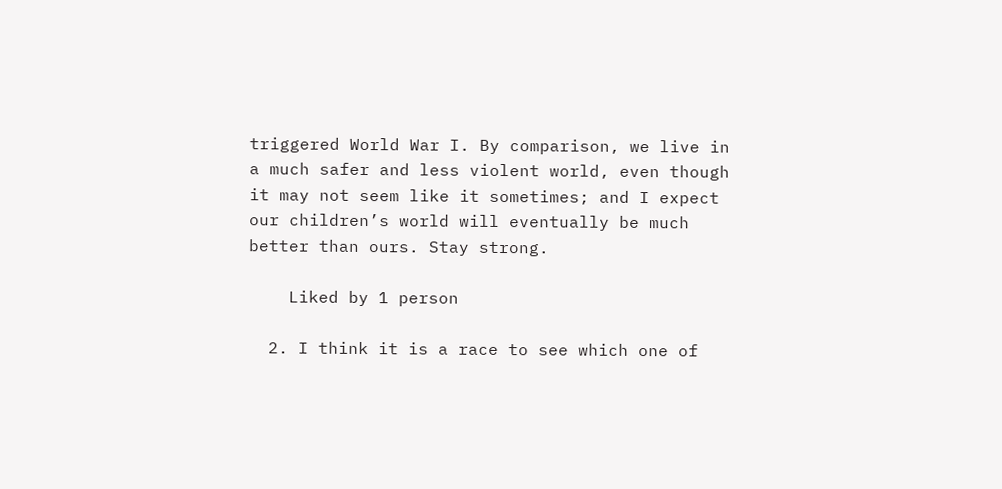triggered World War I. By comparison, we live in a much safer and less violent world, even though it may not seem like it sometimes; and I expect our children’s world will eventually be much better than ours. Stay strong.

    Liked by 1 person

  2. I think it is a race to see which one of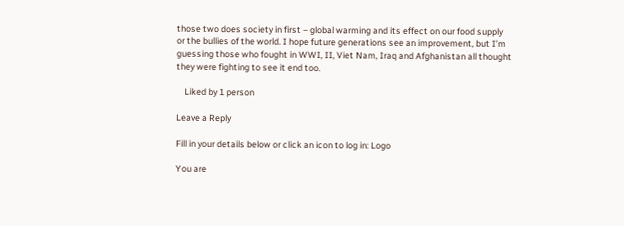those two does society in first – global warming and its effect on our food supply or the bullies of the world. I hope future generations see an improvement, but I’m guessing those who fought in WWI, II, Viet Nam, Iraq and Afghanistan all thought they were fighting to see it end too.

    Liked by 1 person

Leave a Reply

Fill in your details below or click an icon to log in: Logo

You are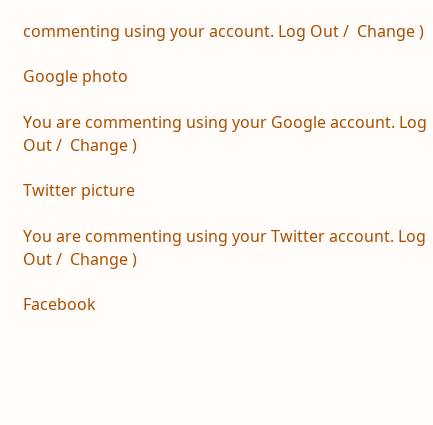commenting using your account. Log Out /  Change )

Google photo

You are commenting using your Google account. Log Out /  Change )

Twitter picture

You are commenting using your Twitter account. Log Out /  Change )

Facebook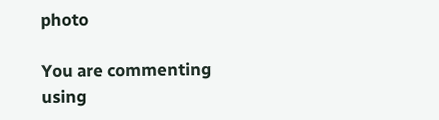photo

You are commenting using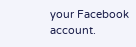your Facebook account.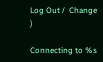Log Out /  Change )

Connecting to %s